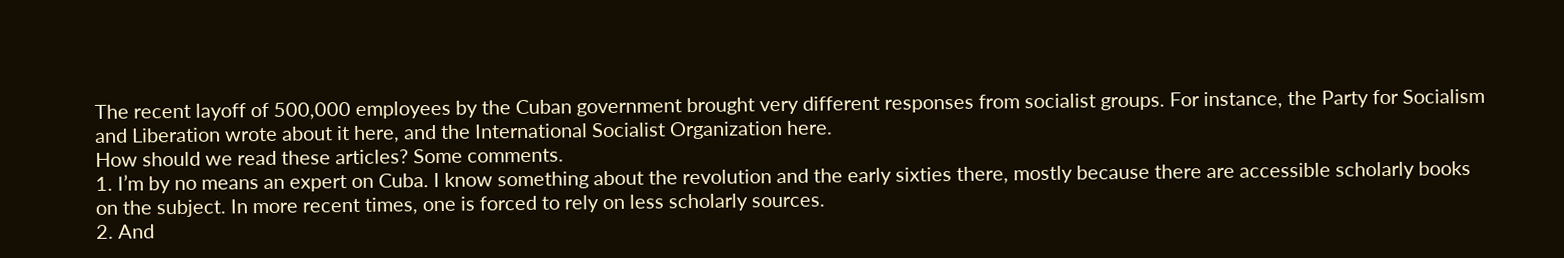The recent layoff of 500,000 employees by the Cuban government brought very different responses from socialist groups. For instance, the Party for Socialism and Liberation wrote about it here, and the International Socialist Organization here.
How should we read these articles? Some comments.
1. I’m by no means an expert on Cuba. I know something about the revolution and the early sixties there, mostly because there are accessible scholarly books on the subject. In more recent times, one is forced to rely on less scholarly sources.
2. And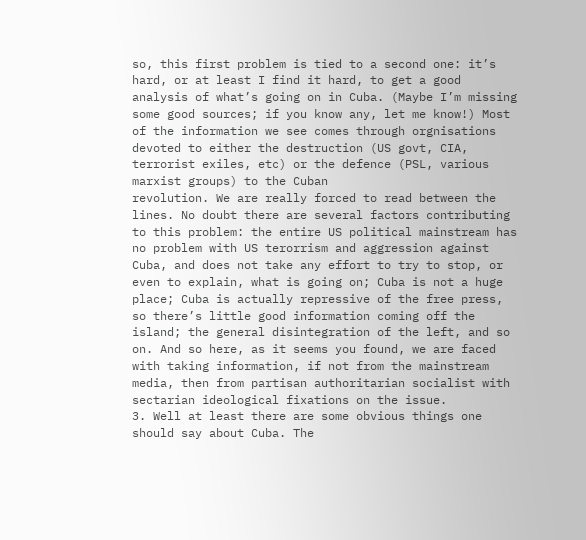so, this first problem is tied to a second one: it’s hard, or at least I find it hard, to get a good analysis of what’s going on in Cuba. (Maybe I’m missing some good sources; if you know any, let me know!) Most of the information we see comes through orgnisations devoted to either the destruction (US govt, CIA, terrorist exiles, etc) or the defence (PSL, various marxist groups) to the Cuban
revolution. We are really forced to read between the lines. No doubt there are several factors contributing to this problem: the entire US political mainstream has no problem with US terorrism and aggression against Cuba, and does not take any effort to try to stop, or even to explain, what is going on; Cuba is not a huge place; Cuba is actually repressive of the free press, so there’s little good information coming off the island; the general disintegration of the left, and so on. And so here, as it seems you found, we are faced with taking information, if not from the mainstream media, then from partisan authoritarian socialist with sectarian ideological fixations on the issue.
3. Well at least there are some obvious things one should say about Cuba. The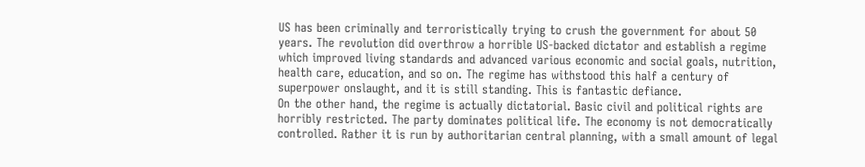US has been criminally and terroristically trying to crush the government for about 50 years. The revolution did overthrow a horrible US-backed dictator and establish a regime which improved living standards and advanced various economic and social goals, nutrition, health care, education, and so on. The regime has withstood this half a century of superpower onslaught, and it is still standing. This is fantastic defiance.
On the other hand, the regime is actually dictatorial. Basic civil and political rights are horribly restricted. The party dominates political life. The economy is not democratically controlled. Rather it is run by authoritarian central planning, with a small amount of legal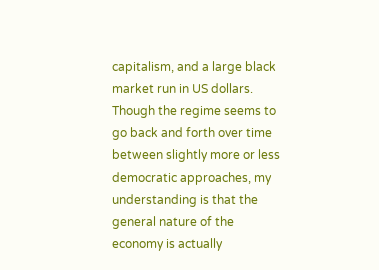capitalism, and a large black market run in US dollars. Though the regime seems to go back and forth over time between slightly more or less democratic approaches, my understanding is that the general nature of the economy is actually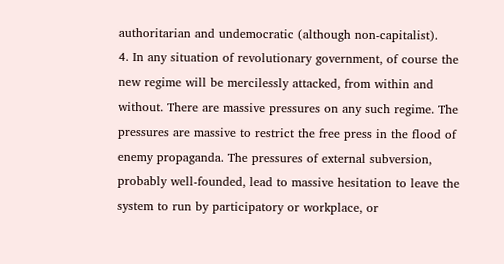authoritarian and undemocratic (although non-capitalist).
4. In any situation of revolutionary government, of course the new regime will be mercilessly attacked, from within and without. There are massive pressures on any such regime. The pressures are massive to restrict the free press in the flood of enemy propaganda. The pressures of external subversion, probably well-founded, lead to massive hesitation to leave the system to run by participatory or workplace, or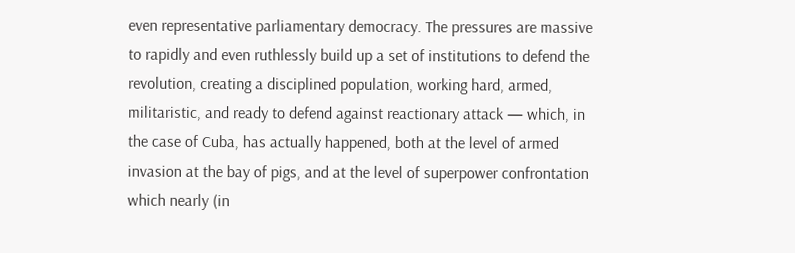even representative parliamentary democracy. The pressures are massive to rapidly and even ruthlessly build up a set of institutions to defend the revolution, creating a disciplined population, working hard, armed, militaristic, and ready to defend against reactionary attack — which, in the case of Cuba, has actually happened, both at the level of armed invasion at the bay of pigs, and at the level of superpower confrontation which nearly (in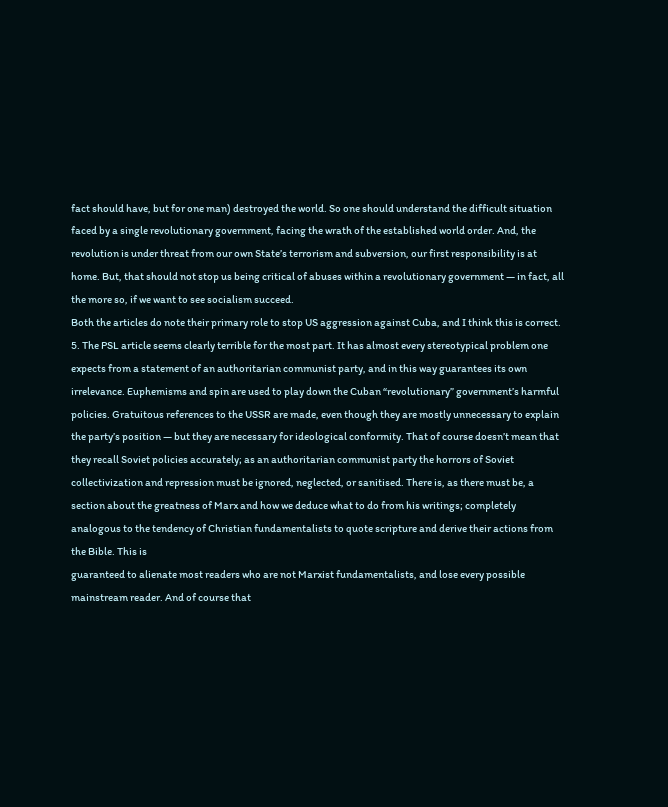fact should have, but for one man) destroyed the world. So one should understand the difficult situation faced by a single revolutionary government, facing the wrath of the established world order. And, the revolution is under threat from our own State’s terrorism and subversion, our first responsibility is at home. But, that should not stop us being critical of abuses within a revolutionary government — in fact, all the more so, if we want to see socialism succeed.
Both the articles do note their primary role to stop US aggression against Cuba, and I think this is correct.
5. The PSL article seems clearly terrible for the most part. It has almost every stereotypical problem one expects from a statement of an authoritarian communist party, and in this way guarantees its own irrelevance. Euphemisms and spin are used to play down the Cuban “revolutionary” government’s harmful policies. Gratuitous references to the USSR are made, even though they are mostly unnecessary to explain the party’s position — but they are necessary for ideological conformity. That of course doesn’t mean that they recall Soviet policies accurately; as an authoritarian communist party the horrors of Soviet collectivization and repression must be ignored, neglected, or sanitised. There is, as there must be, a section about the greatness of Marx and how we deduce what to do from his writings; completely analogous to the tendency of Christian fundamentalists to quote scripture and derive their actions from the Bible. This is
guaranteed to alienate most readers who are not Marxist fundamentalists, and lose every possible mainstream reader. And of course that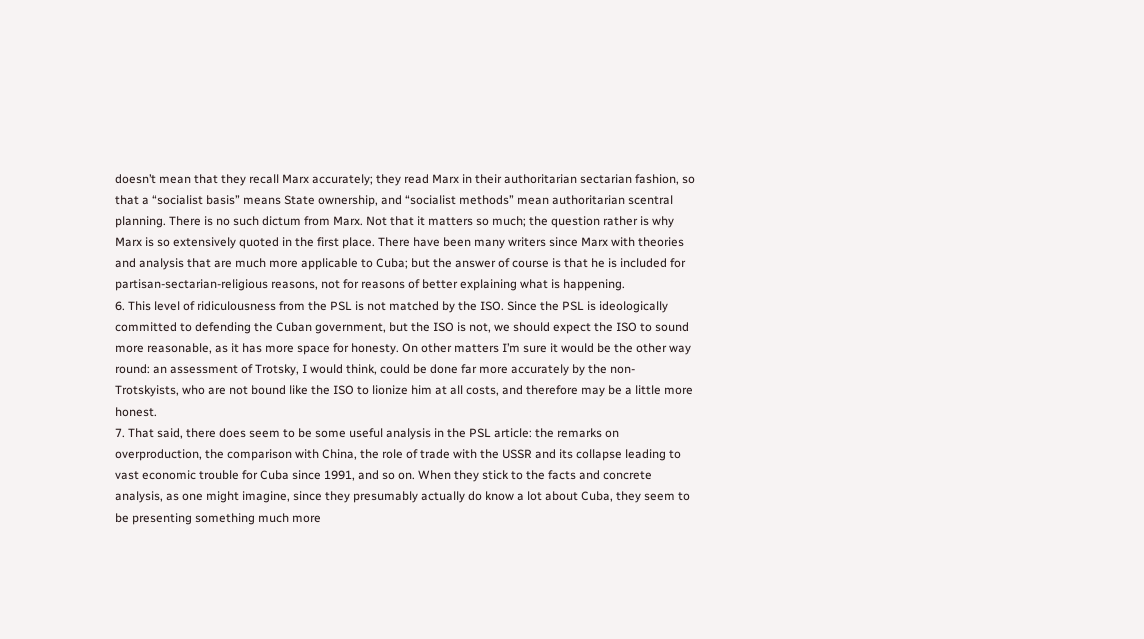doesn’t mean that they recall Marx accurately; they read Marx in their authoritarian sectarian fashion, so that a “socialist basis” means State ownership, and “socialist methods” mean authoritarian scentral planning. There is no such dictum from Marx. Not that it matters so much; the question rather is why Marx is so extensively quoted in the first place. There have been many writers since Marx with theories and analysis that are much more applicable to Cuba; but the answer of course is that he is included for partisan-sectarian-religious reasons, not for reasons of better explaining what is happening.
6. This level of ridiculousness from the PSL is not matched by the ISO. Since the PSL is ideologically committed to defending the Cuban government, but the ISO is not, we should expect the ISO to sound more reasonable, as it has more space for honesty. On other matters I’m sure it would be the other way round: an assessment of Trotsky, I would think, could be done far more accurately by the non-Trotskyists, who are not bound like the ISO to lionize him at all costs, and therefore may be a little more honest.
7. That said, there does seem to be some useful analysis in the PSL article: the remarks on overproduction, the comparison with China, the role of trade with the USSR and its collapse leading to vast economic trouble for Cuba since 1991, and so on. When they stick to the facts and concrete analysis, as one might imagine, since they presumably actually do know a lot about Cuba, they seem to be presenting something much more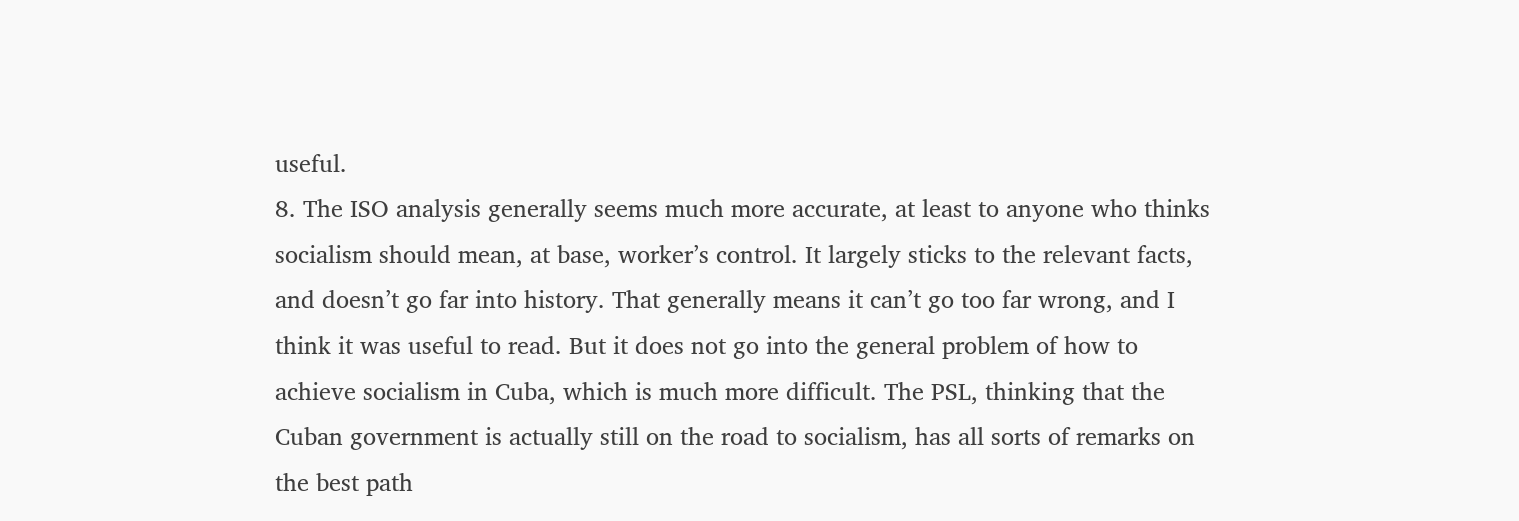useful.
8. The ISO analysis generally seems much more accurate, at least to anyone who thinks socialism should mean, at base, worker’s control. It largely sticks to the relevant facts, and doesn’t go far into history. That generally means it can’t go too far wrong, and I think it was useful to read. But it does not go into the general problem of how to achieve socialism in Cuba, which is much more difficult. The PSL, thinking that the Cuban government is actually still on the road to socialism, has all sorts of remarks on the best path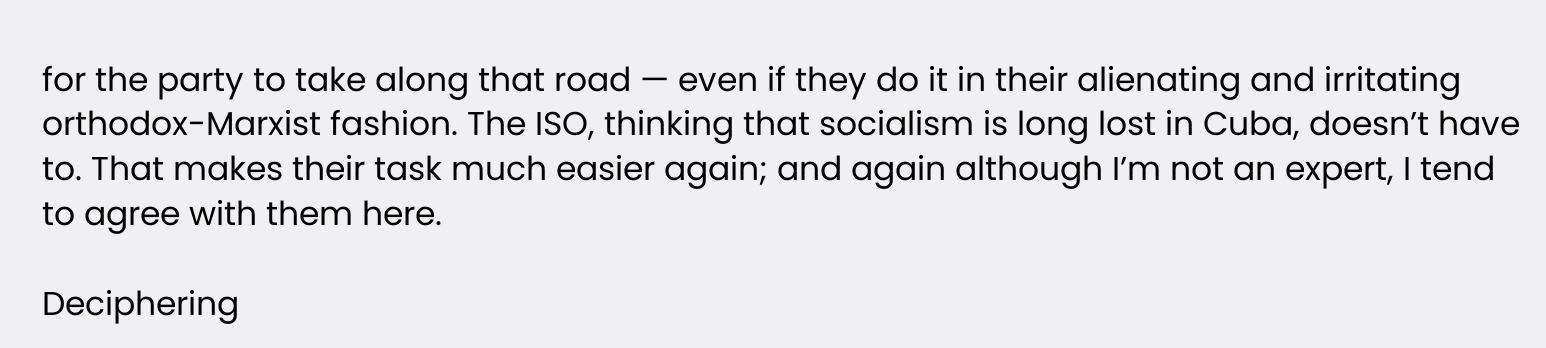for the party to take along that road — even if they do it in their alienating and irritating orthodox-Marxist fashion. The ISO, thinking that socialism is long lost in Cuba, doesn’t have to. That makes their task much easier again; and again although I’m not an expert, I tend to agree with them here.

Deciphering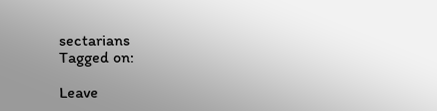sectarians
Tagged on:

Leave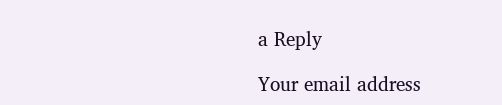a Reply

Your email address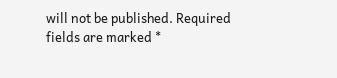will not be published. Required fields are marked *